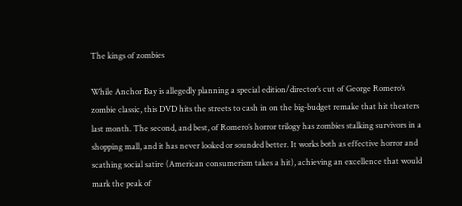The kings of zombies

While Anchor Bay is allegedly planning a special edition/director’s cut of George Romero’s zombie classic, this DVD hits the streets to cash in on the big-budget remake that hit theaters last month. The second, and best, of Romero’s horror trilogy has zombies stalking survivors in a shopping mall, and it has never looked or sounded better. It works both as effective horror and scathing social satire (American consumerism takes a hit), achieving an excellence that would mark the peak of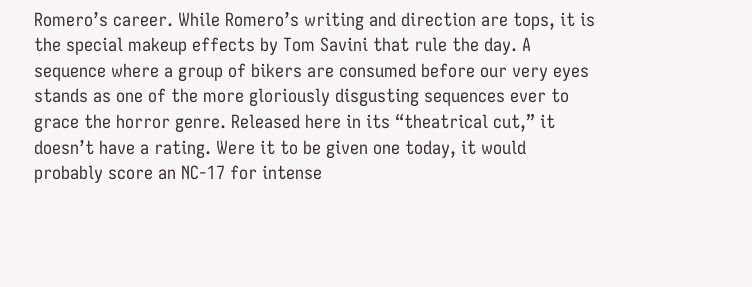Romero’s career. While Romero’s writing and direction are tops, it is the special makeup effects by Tom Savini that rule the day. A sequence where a group of bikers are consumed before our very eyes stands as one of the more gloriously disgusting sequences ever to grace the horror genre. Released here in its “theatrical cut,” it doesn’t have a rating. Were it to be given one today, it would probably score an NC-17 for intense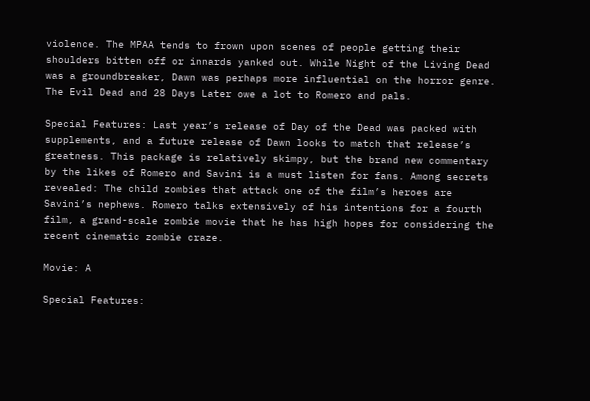violence. The MPAA tends to frown upon scenes of people getting their shoulders bitten off or innards yanked out. While Night of the Living Dead was a groundbreaker, Dawn was perhaps more influential on the horror genre. The Evil Dead and 28 Days Later owe a lot to Romero and pals.

Special Features: Last year’s release of Day of the Dead was packed with supplements, and a future release of Dawn looks to match that release’s greatness. This package is relatively skimpy, but the brand new commentary by the likes of Romero and Savini is a must listen for fans. Among secrets revealed: The child zombies that attack one of the film’s heroes are Savini’s nephews. Romero talks extensively of his intentions for a fourth film, a grand-scale zombie movie that he has high hopes for considering the recent cinematic zombie craze.

Movie: A

Special Features: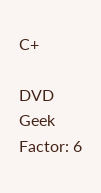C+

DVD Geek Factor: 6